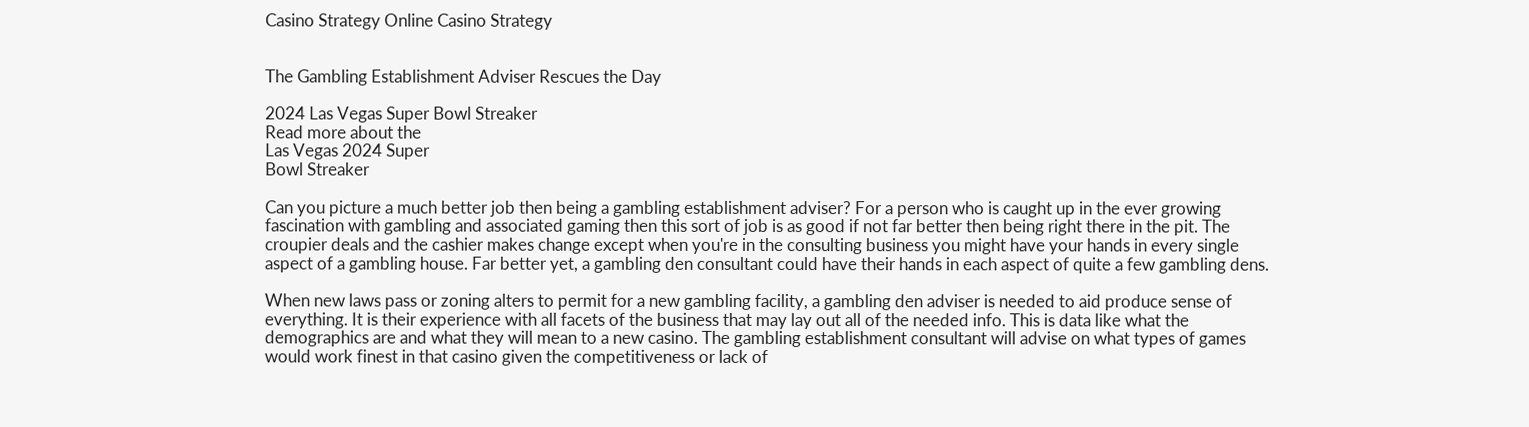Casino Strategy Online Casino Strategy


The Gambling Establishment Adviser Rescues the Day

2024 Las Vegas Super Bowl Streaker
Read more about the
Las Vegas 2024 Super
Bowl Streaker

Can you picture a much better job then being a gambling establishment adviser? For a person who is caught up in the ever growing fascination with gambling and associated gaming then this sort of job is as good if not far better then being right there in the pit. The croupier deals and the cashier makes change except when you're in the consulting business you might have your hands in every single aspect of a gambling house. Far better yet, a gambling den consultant could have their hands in each aspect of quite a few gambling dens.

When new laws pass or zoning alters to permit for a new gambling facility, a gambling den adviser is needed to aid produce sense of everything. It is their experience with all facets of the business that may lay out all of the needed info. This is data like what the demographics are and what they will mean to a new casino. The gambling establishment consultant will advise on what types of games would work finest in that casino given the competitiveness or lack of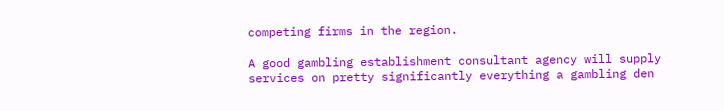competing firms in the region.

A good gambling establishment consultant agency will supply services on pretty significantly everything a gambling den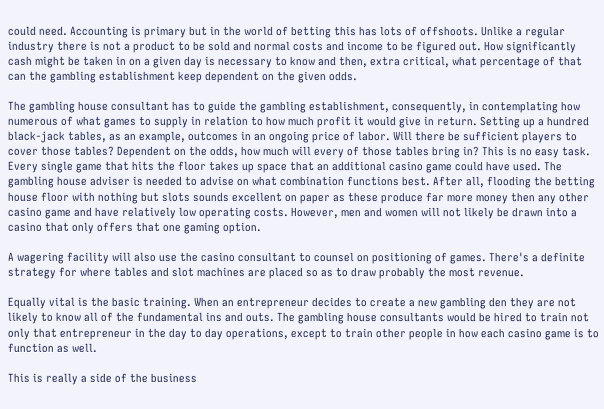could need. Accounting is primary but in the world of betting this has lots of offshoots. Unlike a regular industry there is not a product to be sold and normal costs and income to be figured out. How significantly cash might be taken in on a given day is necessary to know and then, extra critical, what percentage of that can the gambling establishment keep dependent on the given odds.

The gambling house consultant has to guide the gambling establishment, consequently, in contemplating how numerous of what games to supply in relation to how much profit it would give in return. Setting up a hundred black-jack tables, as an example, outcomes in an ongoing price of labor. Will there be sufficient players to cover those tables? Dependent on the odds, how much will every of those tables bring in? This is no easy task. Every single game that hits the floor takes up space that an additional casino game could have used. The gambling house adviser is needed to advise on what combination functions best. After all, flooding the betting house floor with nothing but slots sounds excellent on paper as these produce far more money then any other casino game and have relatively low operating costs. However, men and women will not likely be drawn into a casino that only offers that one gaming option.

A wagering facility will also use the casino consultant to counsel on positioning of games. There's a definite strategy for where tables and slot machines are placed so as to draw probably the most revenue.

Equally vital is the basic training. When an entrepreneur decides to create a new gambling den they are not likely to know all of the fundamental ins and outs. The gambling house consultants would be hired to train not only that entrepreneur in the day to day operations, except to train other people in how each casino game is to function as well.

This is really a side of the business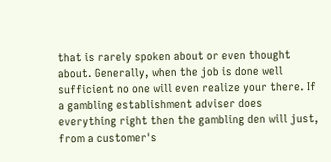that is rarely spoken about or even thought about. Generally, when the job is done well sufficient no one will even realize your there. If a gambling establishment adviser does everything right then the gambling den will just, from a customer's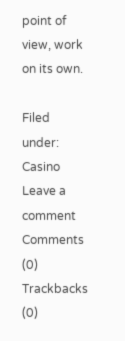point of view, work on its own.

Filed under: Casino Leave a comment
Comments (0) Trackbacks (0)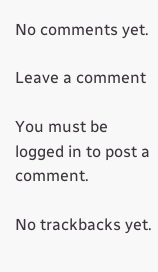No comments yet.

Leave a comment

You must be logged in to post a comment.

No trackbacks yet.